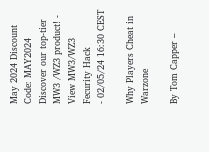May 2024 Discount Code: MAY2024   Discover our top-tier MW3 /WZ3 product! -
View MW3/WZ3 Fecurity Hack
- 02/05/24 16:30 CEST

Why Players Cheat in Warzone

By Tom Capper –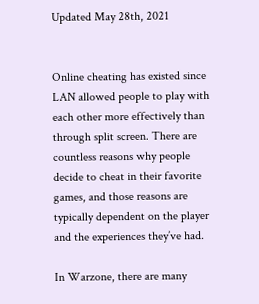Updated May 28th, 2021


Online cheating has existed since LAN allowed people to play with each other more effectively than through split screen. There are countless reasons why people decide to cheat in their favorite games, and those reasons are typically dependent on the player and the experiences they’ve had.

In Warzone, there are many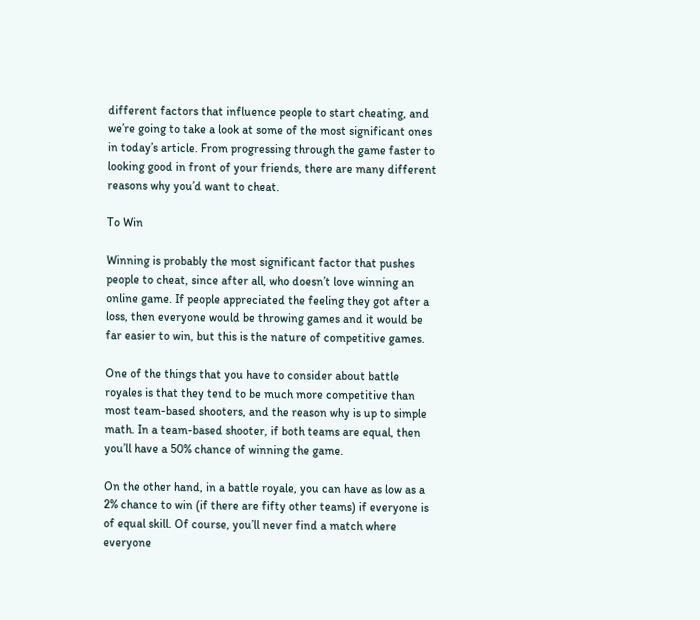different factors that influence people to start cheating, and we’re going to take a look at some of the most significant ones in today’s article. From progressing through the game faster to looking good in front of your friends, there are many different reasons why you’d want to cheat.

To Win

Winning is probably the most significant factor that pushes people to cheat, since after all, who doesn’t love winning an online game. If people appreciated the feeling they got after a loss, then everyone would be throwing games and it would be far easier to win, but this is the nature of competitive games.

One of the things that you have to consider about battle royales is that they tend to be much more competitive than most team-based shooters, and the reason why is up to simple math. In a team-based shooter, if both teams are equal, then you’ll have a 50% chance of winning the game.

On the other hand, in a battle royale, you can have as low as a 2% chance to win (if there are fifty other teams) if everyone is of equal skill. Of course, you’ll never find a match where everyone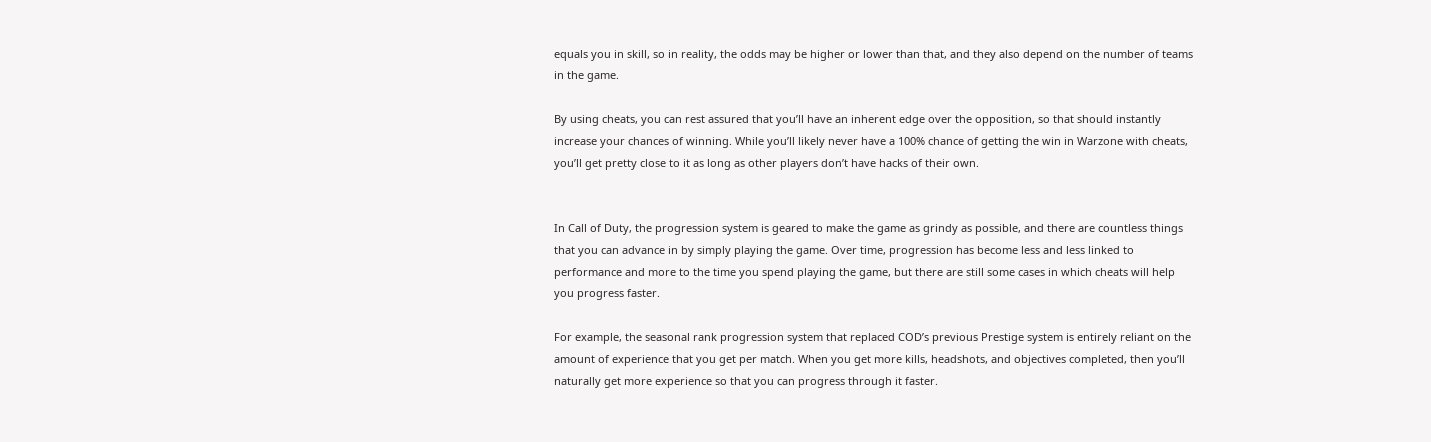equals you in skill, so in reality, the odds may be higher or lower than that, and they also depend on the number of teams in the game.

By using cheats, you can rest assured that you’ll have an inherent edge over the opposition, so that should instantly increase your chances of winning. While you’ll likely never have a 100% chance of getting the win in Warzone with cheats, you’ll get pretty close to it as long as other players don’t have hacks of their own.


In Call of Duty, the progression system is geared to make the game as grindy as possible, and there are countless things that you can advance in by simply playing the game. Over time, progression has become less and less linked to performance and more to the time you spend playing the game, but there are still some cases in which cheats will help you progress faster.

For example, the seasonal rank progression system that replaced COD’s previous Prestige system is entirely reliant on the amount of experience that you get per match. When you get more kills, headshots, and objectives completed, then you’ll naturally get more experience so that you can progress through it faster.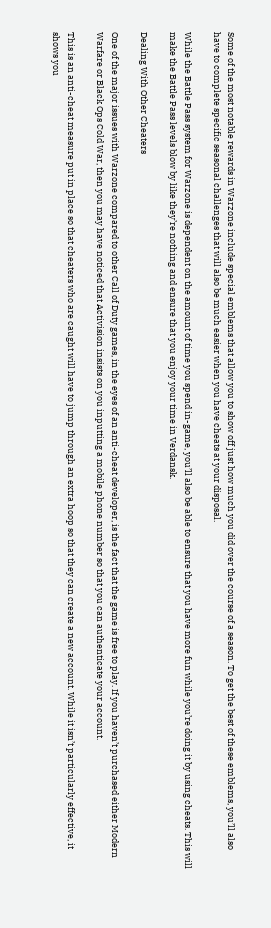Some of the most notable rewards in Warzone include special emblems that allow you to show off just how much you did over the course of a season. To get the best of these emblems, you’ll also have to complete specific seasonal challenges that will also be much easier when you have cheats at your disposal.

While the Battle Pass system for Warzone is dependent on the amount of time you spend in-game, you’ll also be able to ensure that you have more fun while you’re doing it by using cheats. This will make the Battle Pass levels blow by like they’re nothing and ensure that you enjoy your time in Verdansk.

Dealing With Other Cheaters

One of the major issues with Warzone compared to other Call of Duty games, in the eyes of an anti-cheat developer, is the fact that the game is free to play. If you haven’t purchased either Modern Warfare or Black Ops Cold War, then you may have noticed that Activision insists on you inputting a mobile phone number so that you can authenticate your account.

This is an anti-cheat measure put in place so that cheaters who are caught will have to jump through an extra hoop so that they can create a new account. While it isn’t particularly effective, it shows you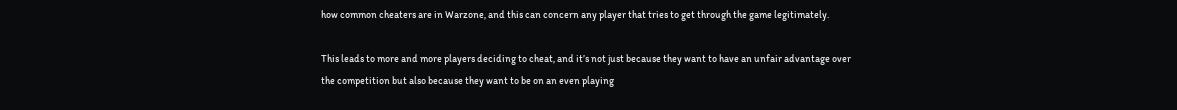how common cheaters are in Warzone, and this can concern any player that tries to get through the game legitimately.

This leads to more and more players deciding to cheat, and it’s not just because they want to have an unfair advantage over the competition but also because they want to be on an even playing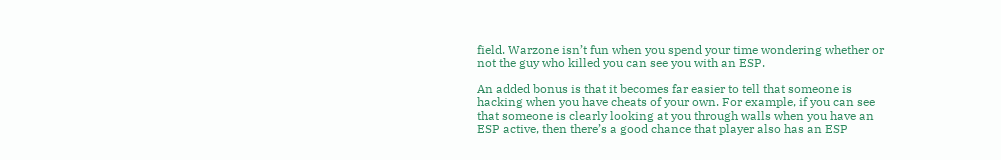field. Warzone isn’t fun when you spend your time wondering whether or not the guy who killed you can see you with an ESP.

An added bonus is that it becomes far easier to tell that someone is hacking when you have cheats of your own. For example, if you can see that someone is clearly looking at you through walls when you have an ESP active, then there’s a good chance that player also has an ESP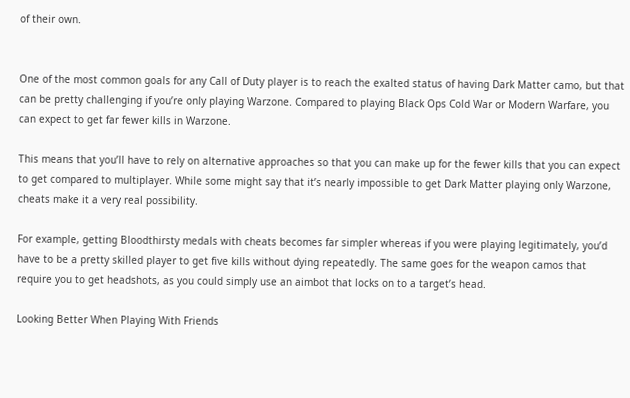of their own.


One of the most common goals for any Call of Duty player is to reach the exalted status of having Dark Matter camo, but that can be pretty challenging if you’re only playing Warzone. Compared to playing Black Ops Cold War or Modern Warfare, you can expect to get far fewer kills in Warzone.

This means that you’ll have to rely on alternative approaches so that you can make up for the fewer kills that you can expect to get compared to multiplayer. While some might say that it’s nearly impossible to get Dark Matter playing only Warzone, cheats make it a very real possibility.

For example, getting Bloodthirsty medals with cheats becomes far simpler whereas if you were playing legitimately, you’d have to be a pretty skilled player to get five kills without dying repeatedly. The same goes for the weapon camos that require you to get headshots, as you could simply use an aimbot that locks on to a target’s head.

Looking Better When Playing With Friends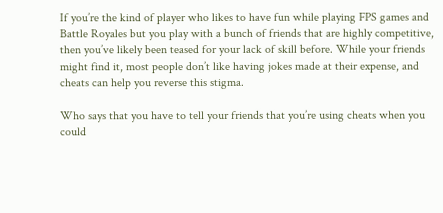If you’re the kind of player who likes to have fun while playing FPS games and Battle Royales but you play with a bunch of friends that are highly competitive, then you’ve likely been teased for your lack of skill before. While your friends might find it, most people don’t like having jokes made at their expense, and cheats can help you reverse this stigma.

Who says that you have to tell your friends that you’re using cheats when you could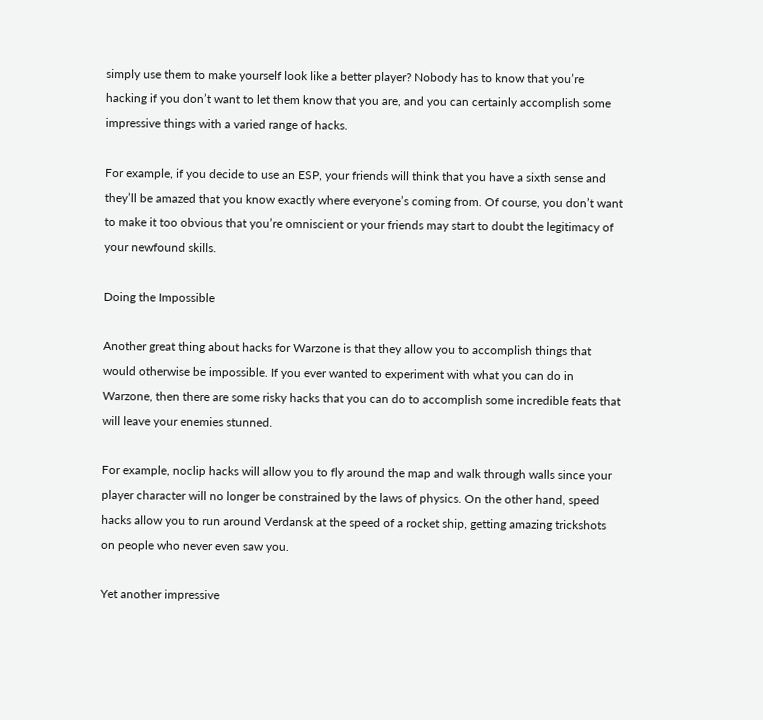simply use them to make yourself look like a better player? Nobody has to know that you’re hacking if you don’t want to let them know that you are, and you can certainly accomplish some impressive things with a varied range of hacks.

For example, if you decide to use an ESP, your friends will think that you have a sixth sense and they’ll be amazed that you know exactly where everyone’s coming from. Of course, you don’t want to make it too obvious that you’re omniscient or your friends may start to doubt the legitimacy of your newfound skills.

Doing the Impossible

Another great thing about hacks for Warzone is that they allow you to accomplish things that would otherwise be impossible. If you ever wanted to experiment with what you can do in Warzone, then there are some risky hacks that you can do to accomplish some incredible feats that will leave your enemies stunned.

For example, noclip hacks will allow you to fly around the map and walk through walls since your player character will no longer be constrained by the laws of physics. On the other hand, speed hacks allow you to run around Verdansk at the speed of a rocket ship, getting amazing trickshots on people who never even saw you.

Yet another impressive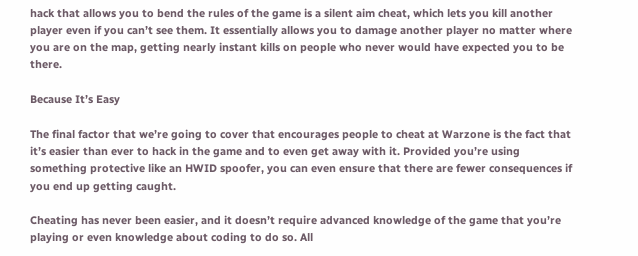hack that allows you to bend the rules of the game is a silent aim cheat, which lets you kill another player even if you can’t see them. It essentially allows you to damage another player no matter where you are on the map, getting nearly instant kills on people who never would have expected you to be there.

Because It’s Easy

The final factor that we’re going to cover that encourages people to cheat at Warzone is the fact that it’s easier than ever to hack in the game and to even get away with it. Provided you’re using something protective like an HWID spoofer, you can even ensure that there are fewer consequences if you end up getting caught.

Cheating has never been easier, and it doesn’t require advanced knowledge of the game that you’re playing or even knowledge about coding to do so. All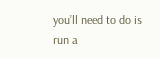you’ll need to do is run a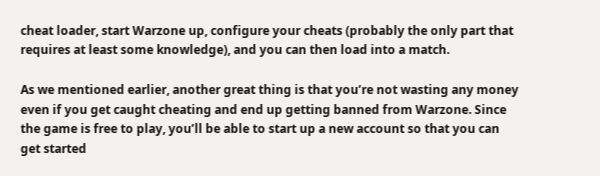cheat loader, start Warzone up, configure your cheats (probably the only part that requires at least some knowledge), and you can then load into a match.

As we mentioned earlier, another great thing is that you’re not wasting any money even if you get caught cheating and end up getting banned from Warzone. Since the game is free to play, you’ll be able to start up a new account so that you can get started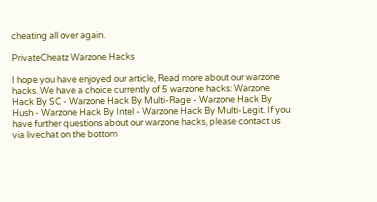cheating all over again.

PrivateCheatz Warzone Hacks

I hope you have enjoyed our article, Read more about our warzone hacks. We have a choice currently of 5 warzone hacks: Warzone Hack By SC - Warzone Hack By Multi-Rage - Warzone Hack By Hush - Warzone Hack By Intel - Warzone Hack By Multi-Legit. If you have further questions about our warzone hacks, please contact us via livechat on the bottom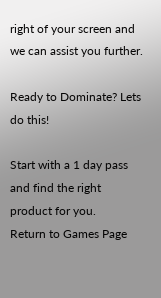right of your screen and we can assist you further.

Ready to Dominate? Lets do this!

Start with a 1 day pass and find the right product for you.
Return to Games Page